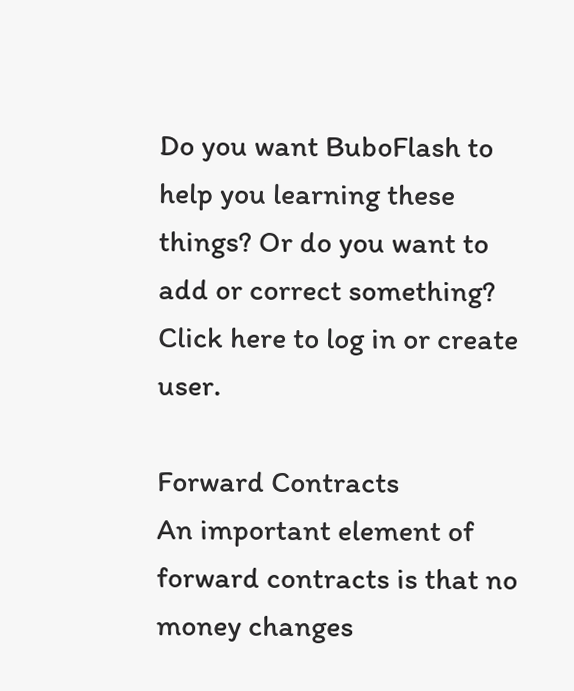Do you want BuboFlash to help you learning these things? Or do you want to add or correct something? Click here to log in or create user.

Forward Contracts
An important element of forward contracts is that no money changes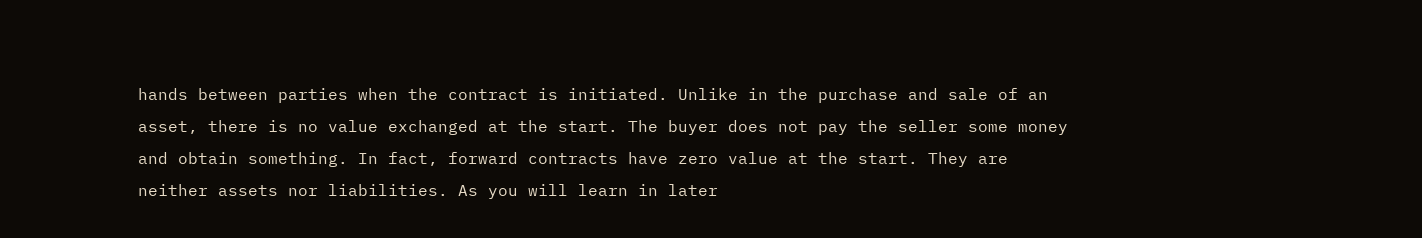hands between parties when the contract is initiated. Unlike in the purchase and sale of an asset, there is no value exchanged at the start. The buyer does not pay the seller some money and obtain something. In fact, forward contracts have zero value at the start. They are neither assets nor liabilities. As you will learn in later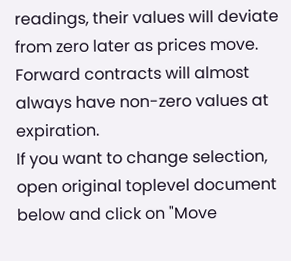readings, their values will deviate from zero later as prices move. Forward contracts will almost always have non-zero values at expiration.
If you want to change selection, open original toplevel document below and click on "Move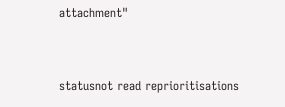attachment"


statusnot read reprioritisations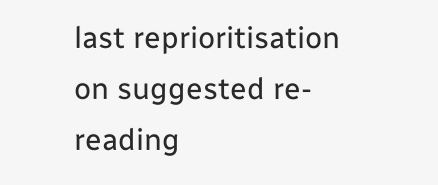last reprioritisation on suggested re-reading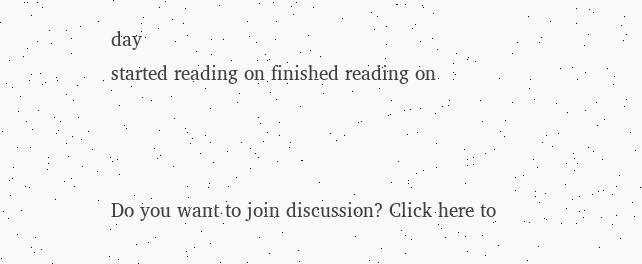day
started reading on finished reading on



Do you want to join discussion? Click here to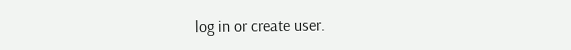log in or create user.